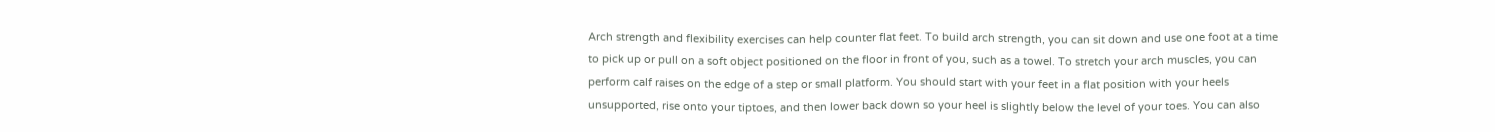Arch strength and flexibility exercises can help counter flat feet. To build arch strength, you can sit down and use one foot at a time to pick up or pull on a soft object positioned on the floor in front of you, such as a towel. To stretch your arch muscles, you can perform calf raises on the edge of a step or small platform. You should start with your feet in a flat position with your heels unsupported, rise onto your tiptoes, and then lower back down so your heel is slightly below the level of your toes. You can also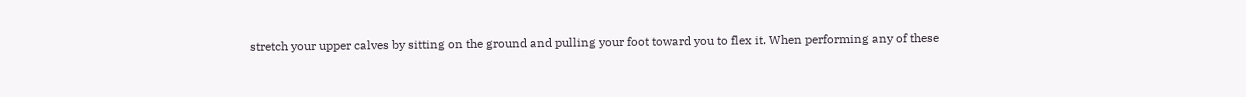stretch your upper calves by sitting on the ground and pulling your foot toward you to flex it. When performing any of these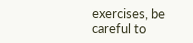exercises, be careful to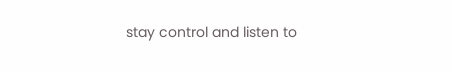stay control and listen to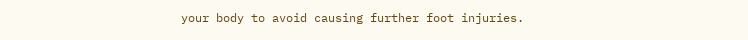your body to avoid causing further foot injuries.